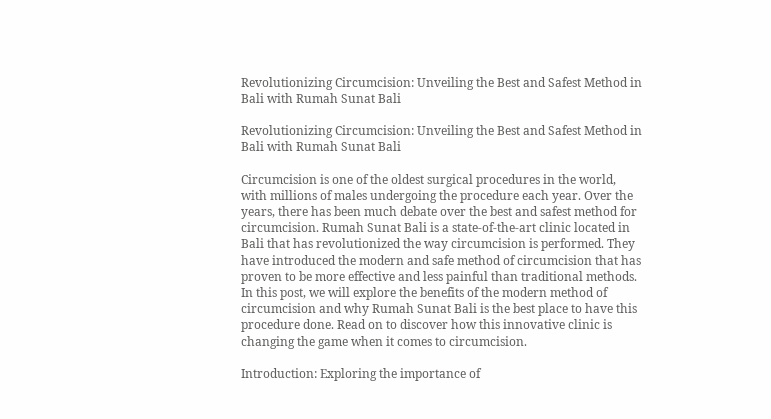Revolutionizing Circumcision: Unveiling the Best and Safest Method in Bali with Rumah Sunat Bali

Revolutionizing Circumcision: Unveiling the Best and Safest Method in Bali with Rumah Sunat Bali

Circumcision is one of the oldest surgical procedures in the world, with millions of males undergoing the procedure each year. Over the years, there has been much debate over the best and safest method for circumcision. Rumah Sunat Bali is a state-of-the-art clinic located in Bali that has revolutionized the way circumcision is performed. They have introduced the modern and safe method of circumcision that has proven to be more effective and less painful than traditional methods. In this post, we will explore the benefits of the modern method of circumcision and why Rumah Sunat Bali is the best place to have this procedure done. Read on to discover how this innovative clinic is changing the game when it comes to circumcision.

Introduction: Exploring the importance of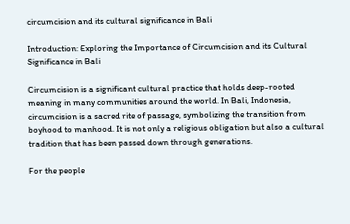circumcision and its cultural significance in Bali

Introduction: Exploring the Importance of Circumcision and its Cultural Significance in Bali

Circumcision is a significant cultural practice that holds deep-rooted meaning in many communities around the world. In Bali, Indonesia, circumcision is a sacred rite of passage, symbolizing the transition from boyhood to manhood. It is not only a religious obligation but also a cultural tradition that has been passed down through generations.

For the people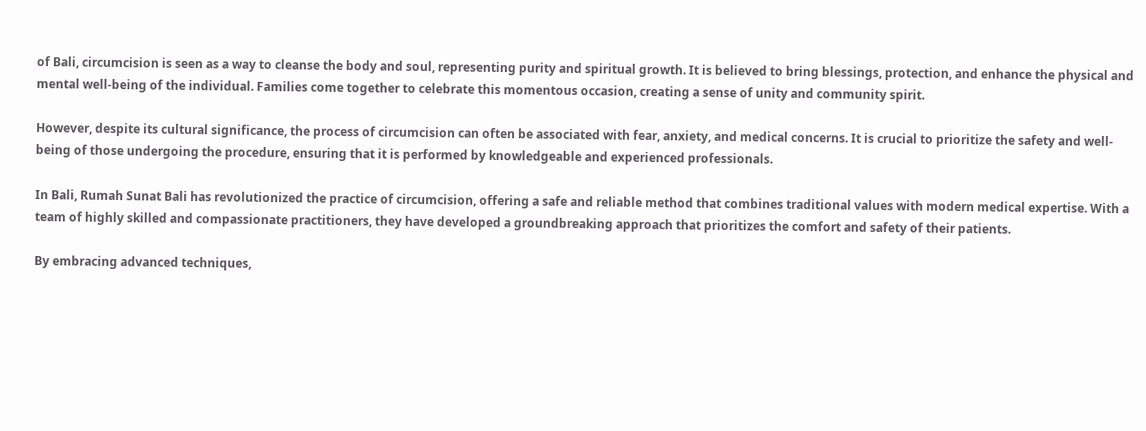of Bali, circumcision is seen as a way to cleanse the body and soul, representing purity and spiritual growth. It is believed to bring blessings, protection, and enhance the physical and mental well-being of the individual. Families come together to celebrate this momentous occasion, creating a sense of unity and community spirit.

However, despite its cultural significance, the process of circumcision can often be associated with fear, anxiety, and medical concerns. It is crucial to prioritize the safety and well-being of those undergoing the procedure, ensuring that it is performed by knowledgeable and experienced professionals.

In Bali, Rumah Sunat Bali has revolutionized the practice of circumcision, offering a safe and reliable method that combines traditional values with modern medical expertise. With a team of highly skilled and compassionate practitioners, they have developed a groundbreaking approach that prioritizes the comfort and safety of their patients.

By embracing advanced techniques,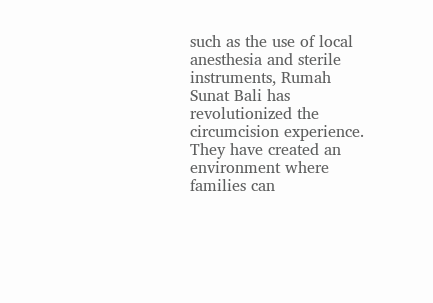such as the use of local anesthesia and sterile instruments, Rumah Sunat Bali has revolutionized the circumcision experience. They have created an environment where families can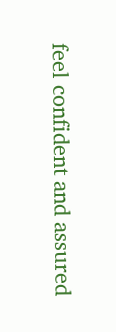feel confident and assured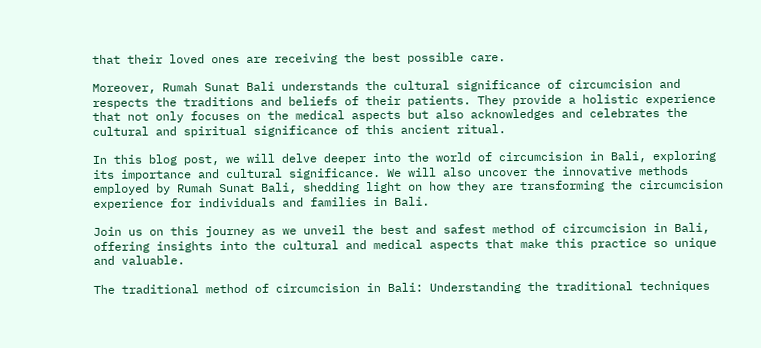that their loved ones are receiving the best possible care.

Moreover, Rumah Sunat Bali understands the cultural significance of circumcision and respects the traditions and beliefs of their patients. They provide a holistic experience that not only focuses on the medical aspects but also acknowledges and celebrates the cultural and spiritual significance of this ancient ritual.

In this blog post, we will delve deeper into the world of circumcision in Bali, exploring its importance and cultural significance. We will also uncover the innovative methods employed by Rumah Sunat Bali, shedding light on how they are transforming the circumcision experience for individuals and families in Bali.

Join us on this journey as we unveil the best and safest method of circumcision in Bali, offering insights into the cultural and medical aspects that make this practice so unique and valuable.

The traditional method of circumcision in Bali: Understanding the traditional techniques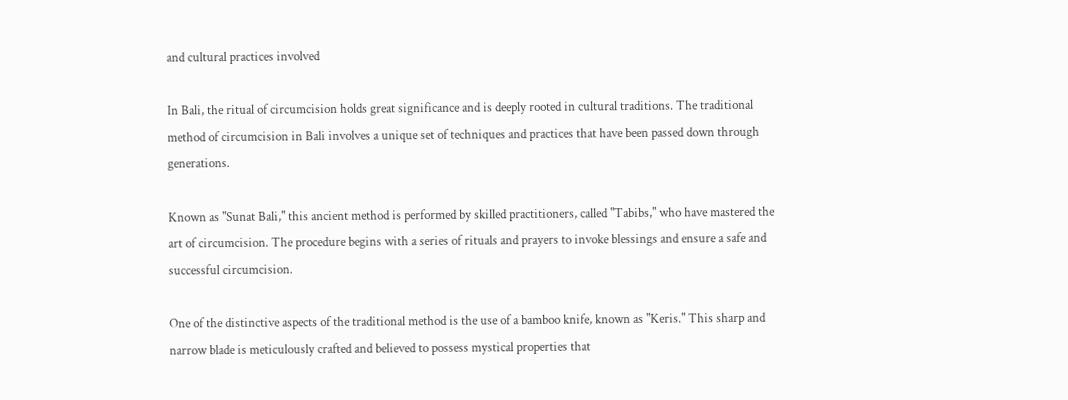and cultural practices involved

In Bali, the ritual of circumcision holds great significance and is deeply rooted in cultural traditions. The traditional method of circumcision in Bali involves a unique set of techniques and practices that have been passed down through generations.

Known as "Sunat Bali," this ancient method is performed by skilled practitioners, called "Tabibs," who have mastered the art of circumcision. The procedure begins with a series of rituals and prayers to invoke blessings and ensure a safe and successful circumcision.

One of the distinctive aspects of the traditional method is the use of a bamboo knife, known as "Keris." This sharp and narrow blade is meticulously crafted and believed to possess mystical properties that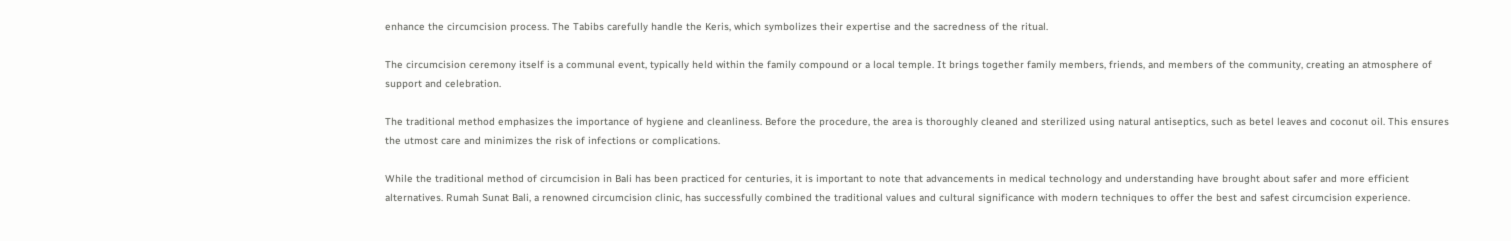enhance the circumcision process. The Tabibs carefully handle the Keris, which symbolizes their expertise and the sacredness of the ritual.

The circumcision ceremony itself is a communal event, typically held within the family compound or a local temple. It brings together family members, friends, and members of the community, creating an atmosphere of support and celebration.

The traditional method emphasizes the importance of hygiene and cleanliness. Before the procedure, the area is thoroughly cleaned and sterilized using natural antiseptics, such as betel leaves and coconut oil. This ensures the utmost care and minimizes the risk of infections or complications.

While the traditional method of circumcision in Bali has been practiced for centuries, it is important to note that advancements in medical technology and understanding have brought about safer and more efficient alternatives. Rumah Sunat Bali, a renowned circumcision clinic, has successfully combined the traditional values and cultural significance with modern techniques to offer the best and safest circumcision experience.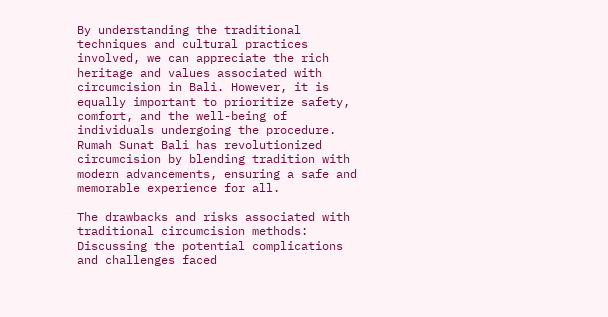By understanding the traditional techniques and cultural practices involved, we can appreciate the rich heritage and values associated with circumcision in Bali. However, it is equally important to prioritize safety, comfort, and the well-being of individuals undergoing the procedure. Rumah Sunat Bali has revolutionized circumcision by blending tradition with modern advancements, ensuring a safe and memorable experience for all.

The drawbacks and risks associated with traditional circumcision methods: Discussing the potential complications and challenges faced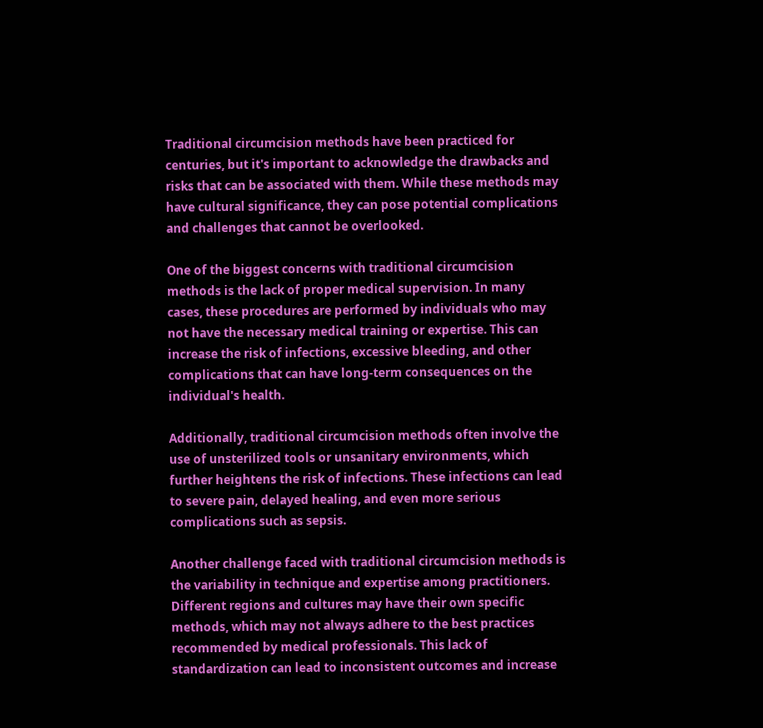Traditional circumcision methods have been practiced for centuries, but it's important to acknowledge the drawbacks and risks that can be associated with them. While these methods may have cultural significance, they can pose potential complications and challenges that cannot be overlooked.

One of the biggest concerns with traditional circumcision methods is the lack of proper medical supervision. In many cases, these procedures are performed by individuals who may not have the necessary medical training or expertise. This can increase the risk of infections, excessive bleeding, and other complications that can have long-term consequences on the individual's health.

Additionally, traditional circumcision methods often involve the use of unsterilized tools or unsanitary environments, which further heightens the risk of infections. These infections can lead to severe pain, delayed healing, and even more serious complications such as sepsis.

Another challenge faced with traditional circumcision methods is the variability in technique and expertise among practitioners. Different regions and cultures may have their own specific methods, which may not always adhere to the best practices recommended by medical professionals. This lack of standardization can lead to inconsistent outcomes and increase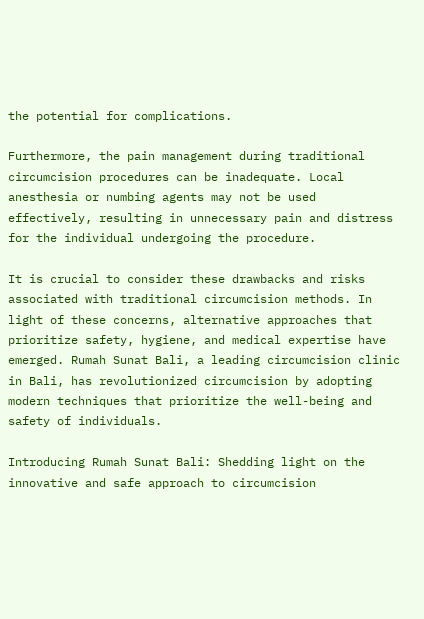the potential for complications.

Furthermore, the pain management during traditional circumcision procedures can be inadequate. Local anesthesia or numbing agents may not be used effectively, resulting in unnecessary pain and distress for the individual undergoing the procedure.

It is crucial to consider these drawbacks and risks associated with traditional circumcision methods. In light of these concerns, alternative approaches that prioritize safety, hygiene, and medical expertise have emerged. Rumah Sunat Bali, a leading circumcision clinic in Bali, has revolutionized circumcision by adopting modern techniques that prioritize the well-being and safety of individuals.

Introducing Rumah Sunat Bali: Shedding light on the innovative and safe approach to circumcision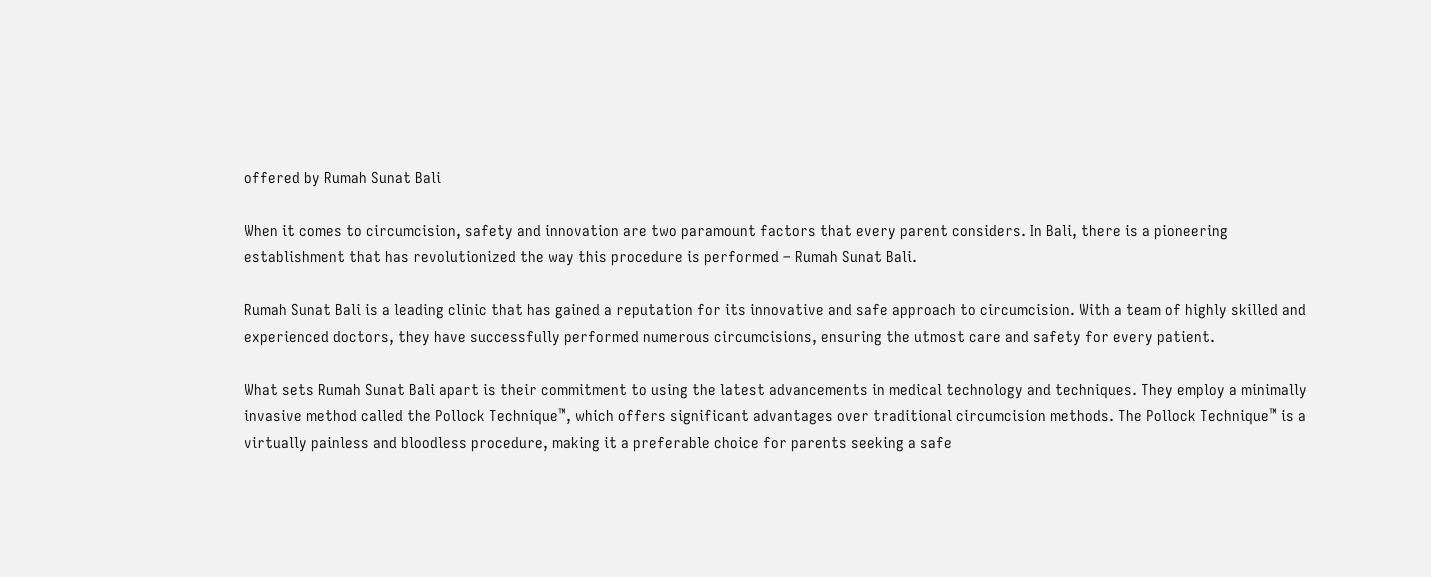offered by Rumah Sunat Bali

When it comes to circumcision, safety and innovation are two paramount factors that every parent considers. In Bali, there is a pioneering establishment that has revolutionized the way this procedure is performed – Rumah Sunat Bali.

Rumah Sunat Bali is a leading clinic that has gained a reputation for its innovative and safe approach to circumcision. With a team of highly skilled and experienced doctors, they have successfully performed numerous circumcisions, ensuring the utmost care and safety for every patient.

What sets Rumah Sunat Bali apart is their commitment to using the latest advancements in medical technology and techniques. They employ a minimally invasive method called the Pollock Technique™, which offers significant advantages over traditional circumcision methods. The Pollock Technique™ is a virtually painless and bloodless procedure, making it a preferable choice for parents seeking a safe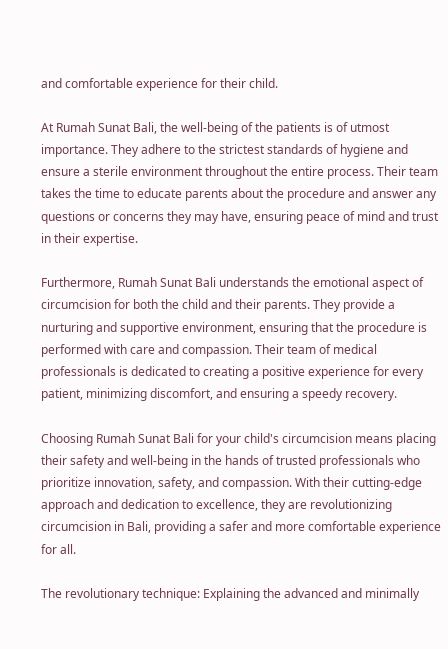and comfortable experience for their child.

At Rumah Sunat Bali, the well-being of the patients is of utmost importance. They adhere to the strictest standards of hygiene and ensure a sterile environment throughout the entire process. Their team takes the time to educate parents about the procedure and answer any questions or concerns they may have, ensuring peace of mind and trust in their expertise.

Furthermore, Rumah Sunat Bali understands the emotional aspect of circumcision for both the child and their parents. They provide a nurturing and supportive environment, ensuring that the procedure is performed with care and compassion. Their team of medical professionals is dedicated to creating a positive experience for every patient, minimizing discomfort, and ensuring a speedy recovery.

Choosing Rumah Sunat Bali for your child's circumcision means placing their safety and well-being in the hands of trusted professionals who prioritize innovation, safety, and compassion. With their cutting-edge approach and dedication to excellence, they are revolutionizing circumcision in Bali, providing a safer and more comfortable experience for all.

The revolutionary technique: Explaining the advanced and minimally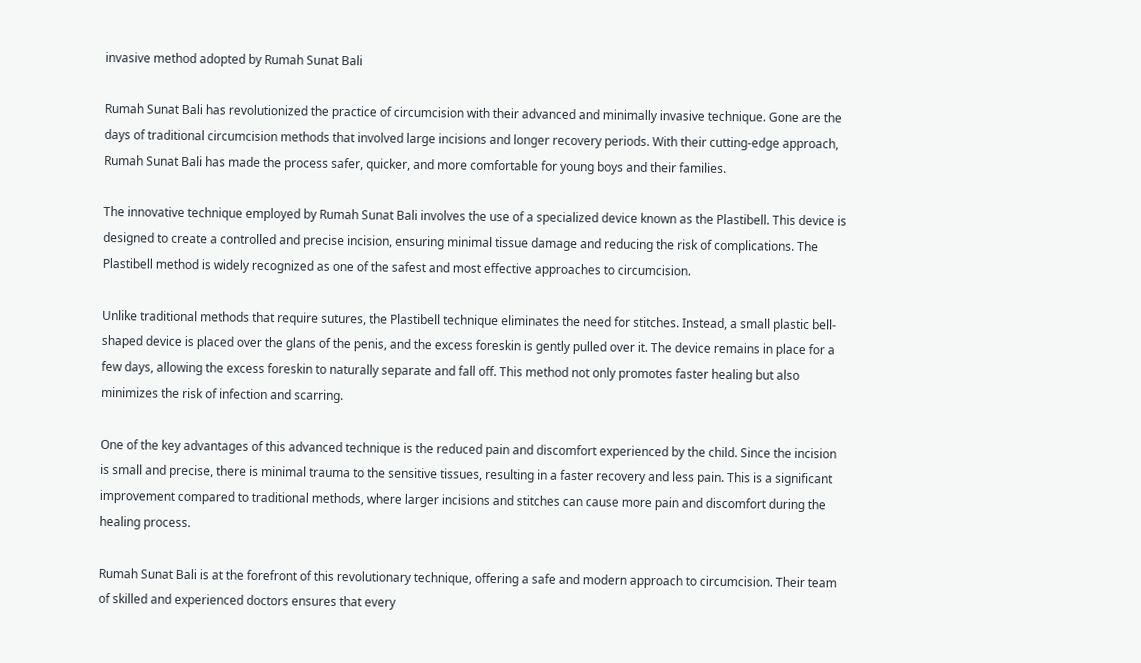invasive method adopted by Rumah Sunat Bali

Rumah Sunat Bali has revolutionized the practice of circumcision with their advanced and minimally invasive technique. Gone are the days of traditional circumcision methods that involved large incisions and longer recovery periods. With their cutting-edge approach, Rumah Sunat Bali has made the process safer, quicker, and more comfortable for young boys and their families.

The innovative technique employed by Rumah Sunat Bali involves the use of a specialized device known as the Plastibell. This device is designed to create a controlled and precise incision, ensuring minimal tissue damage and reducing the risk of complications. The Plastibell method is widely recognized as one of the safest and most effective approaches to circumcision.

Unlike traditional methods that require sutures, the Plastibell technique eliminates the need for stitches. Instead, a small plastic bell-shaped device is placed over the glans of the penis, and the excess foreskin is gently pulled over it. The device remains in place for a few days, allowing the excess foreskin to naturally separate and fall off. This method not only promotes faster healing but also minimizes the risk of infection and scarring.

One of the key advantages of this advanced technique is the reduced pain and discomfort experienced by the child. Since the incision is small and precise, there is minimal trauma to the sensitive tissues, resulting in a faster recovery and less pain. This is a significant improvement compared to traditional methods, where larger incisions and stitches can cause more pain and discomfort during the healing process.

Rumah Sunat Bali is at the forefront of this revolutionary technique, offering a safe and modern approach to circumcision. Their team of skilled and experienced doctors ensures that every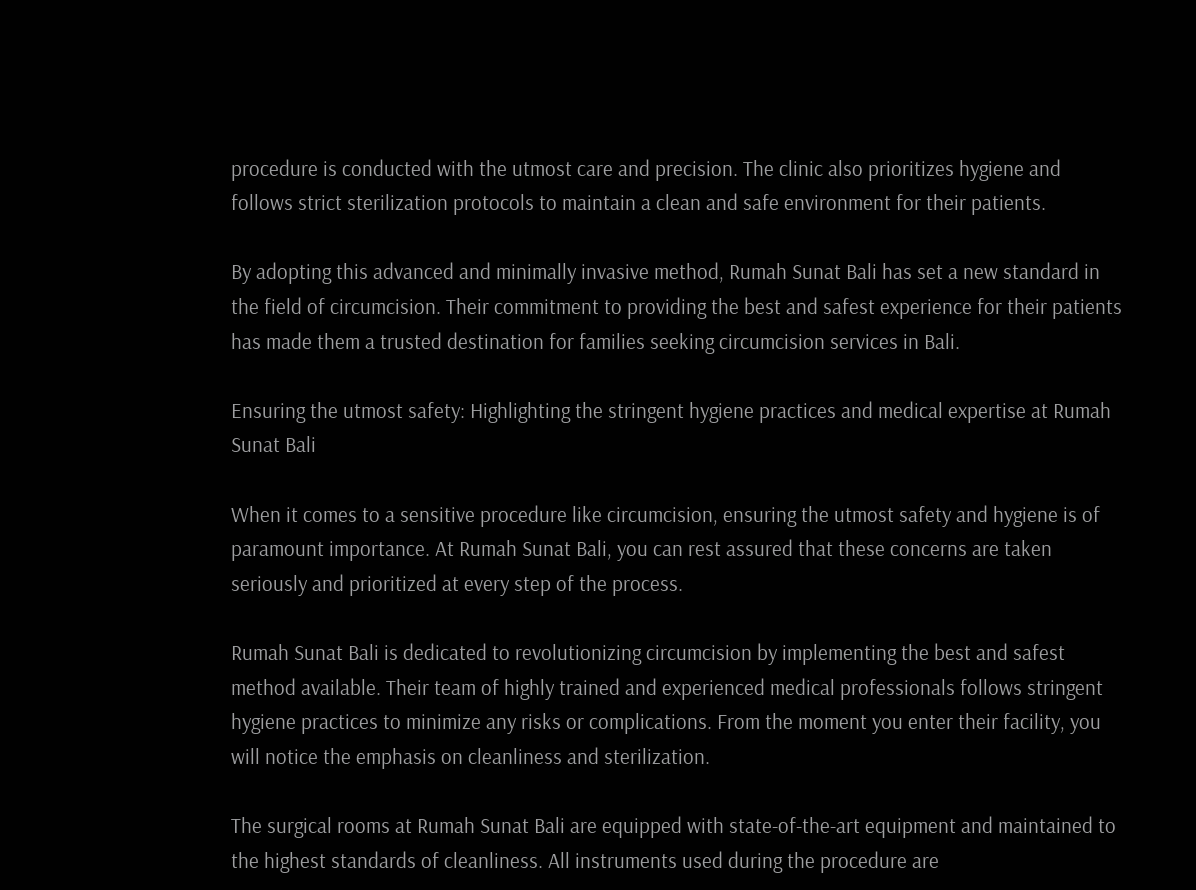procedure is conducted with the utmost care and precision. The clinic also prioritizes hygiene and follows strict sterilization protocols to maintain a clean and safe environment for their patients.

By adopting this advanced and minimally invasive method, Rumah Sunat Bali has set a new standard in the field of circumcision. Their commitment to providing the best and safest experience for their patients has made them a trusted destination for families seeking circumcision services in Bali.

Ensuring the utmost safety: Highlighting the stringent hygiene practices and medical expertise at Rumah Sunat Bali

When it comes to a sensitive procedure like circumcision, ensuring the utmost safety and hygiene is of paramount importance. At Rumah Sunat Bali, you can rest assured that these concerns are taken seriously and prioritized at every step of the process.

Rumah Sunat Bali is dedicated to revolutionizing circumcision by implementing the best and safest method available. Their team of highly trained and experienced medical professionals follows stringent hygiene practices to minimize any risks or complications. From the moment you enter their facility, you will notice the emphasis on cleanliness and sterilization.

The surgical rooms at Rumah Sunat Bali are equipped with state-of-the-art equipment and maintained to the highest standards of cleanliness. All instruments used during the procedure are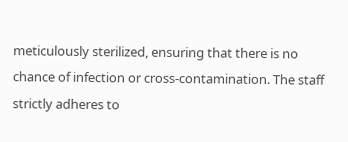meticulously sterilized, ensuring that there is no chance of infection or cross-contamination. The staff strictly adheres to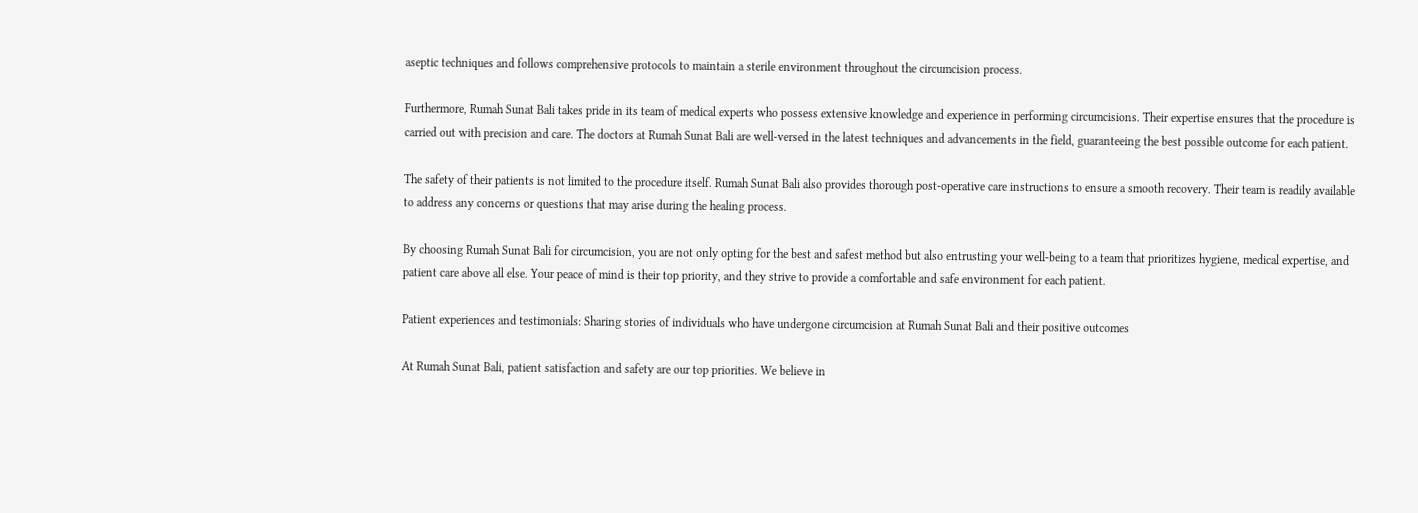aseptic techniques and follows comprehensive protocols to maintain a sterile environment throughout the circumcision process.

Furthermore, Rumah Sunat Bali takes pride in its team of medical experts who possess extensive knowledge and experience in performing circumcisions. Their expertise ensures that the procedure is carried out with precision and care. The doctors at Rumah Sunat Bali are well-versed in the latest techniques and advancements in the field, guaranteeing the best possible outcome for each patient.

The safety of their patients is not limited to the procedure itself. Rumah Sunat Bali also provides thorough post-operative care instructions to ensure a smooth recovery. Their team is readily available to address any concerns or questions that may arise during the healing process.

By choosing Rumah Sunat Bali for circumcision, you are not only opting for the best and safest method but also entrusting your well-being to a team that prioritizes hygiene, medical expertise, and patient care above all else. Your peace of mind is their top priority, and they strive to provide a comfortable and safe environment for each patient.

Patient experiences and testimonials: Sharing stories of individuals who have undergone circumcision at Rumah Sunat Bali and their positive outcomes

At Rumah Sunat Bali, patient satisfaction and safety are our top priorities. We believe in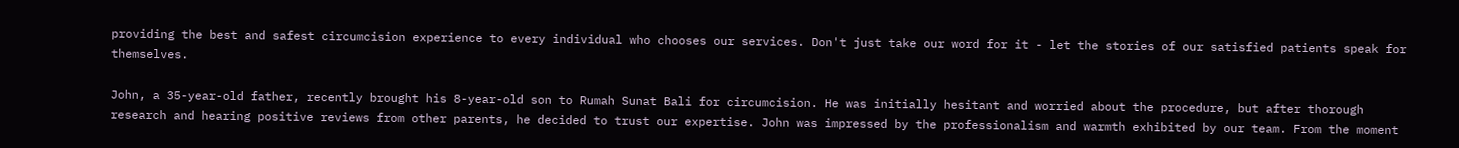providing the best and safest circumcision experience to every individual who chooses our services. Don't just take our word for it - let the stories of our satisfied patients speak for themselves.

John, a 35-year-old father, recently brought his 8-year-old son to Rumah Sunat Bali for circumcision. He was initially hesitant and worried about the procedure, but after thorough research and hearing positive reviews from other parents, he decided to trust our expertise. John was impressed by the professionalism and warmth exhibited by our team. From the moment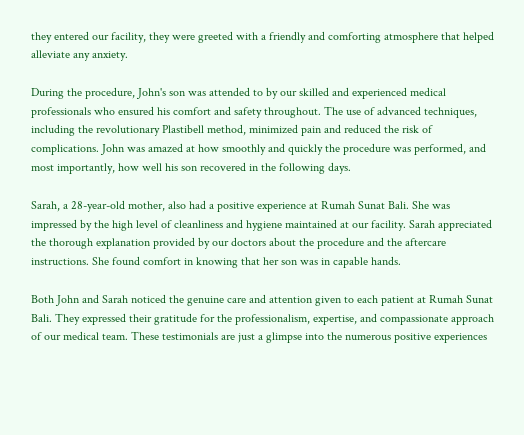they entered our facility, they were greeted with a friendly and comforting atmosphere that helped alleviate any anxiety.

During the procedure, John's son was attended to by our skilled and experienced medical professionals who ensured his comfort and safety throughout. The use of advanced techniques, including the revolutionary Plastibell method, minimized pain and reduced the risk of complications. John was amazed at how smoothly and quickly the procedure was performed, and most importantly, how well his son recovered in the following days.

Sarah, a 28-year-old mother, also had a positive experience at Rumah Sunat Bali. She was impressed by the high level of cleanliness and hygiene maintained at our facility. Sarah appreciated the thorough explanation provided by our doctors about the procedure and the aftercare instructions. She found comfort in knowing that her son was in capable hands.

Both John and Sarah noticed the genuine care and attention given to each patient at Rumah Sunat Bali. They expressed their gratitude for the professionalism, expertise, and compassionate approach of our medical team. These testimonials are just a glimpse into the numerous positive experiences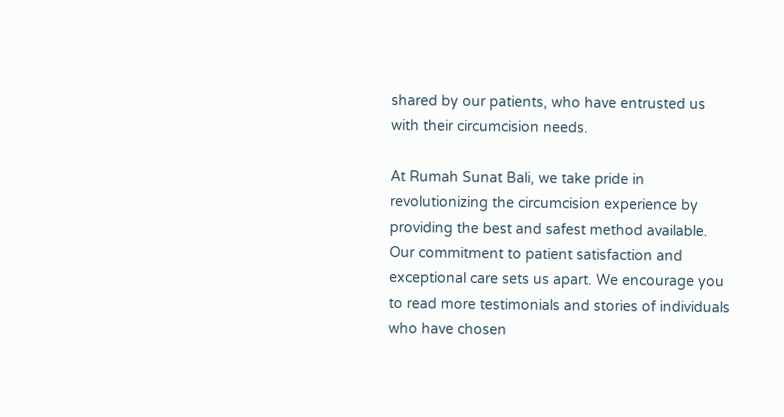shared by our patients, who have entrusted us with their circumcision needs.

At Rumah Sunat Bali, we take pride in revolutionizing the circumcision experience by providing the best and safest method available. Our commitment to patient satisfaction and exceptional care sets us apart. We encourage you to read more testimonials and stories of individuals who have chosen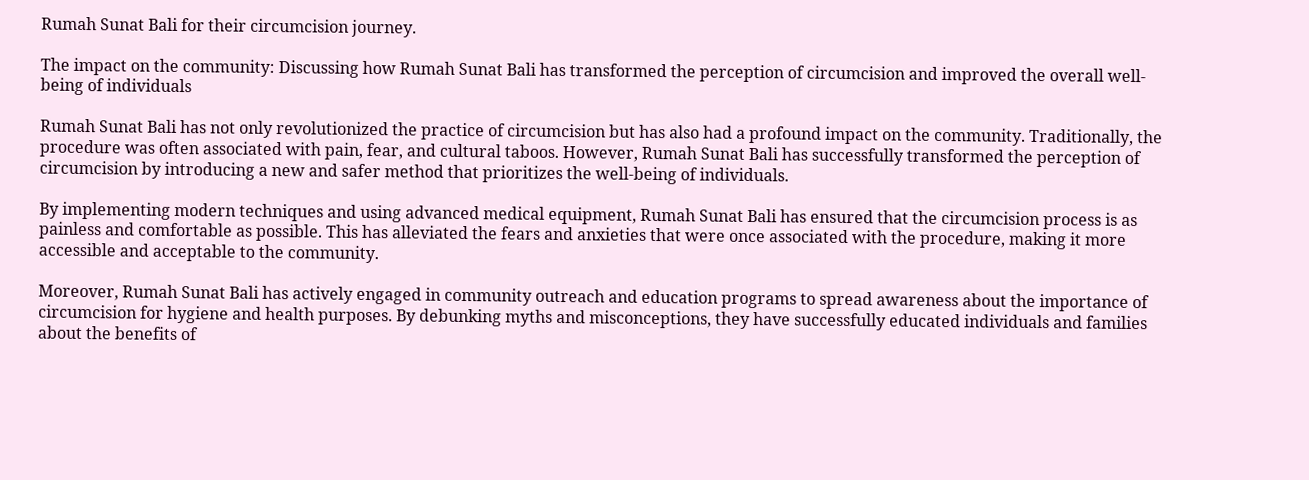Rumah Sunat Bali for their circumcision journey.

The impact on the community: Discussing how Rumah Sunat Bali has transformed the perception of circumcision and improved the overall well-being of individuals

Rumah Sunat Bali has not only revolutionized the practice of circumcision but has also had a profound impact on the community. Traditionally, the procedure was often associated with pain, fear, and cultural taboos. However, Rumah Sunat Bali has successfully transformed the perception of circumcision by introducing a new and safer method that prioritizes the well-being of individuals.

By implementing modern techniques and using advanced medical equipment, Rumah Sunat Bali has ensured that the circumcision process is as painless and comfortable as possible. This has alleviated the fears and anxieties that were once associated with the procedure, making it more accessible and acceptable to the community.

Moreover, Rumah Sunat Bali has actively engaged in community outreach and education programs to spread awareness about the importance of circumcision for hygiene and health purposes. By debunking myths and misconceptions, they have successfully educated individuals and families about the benefits of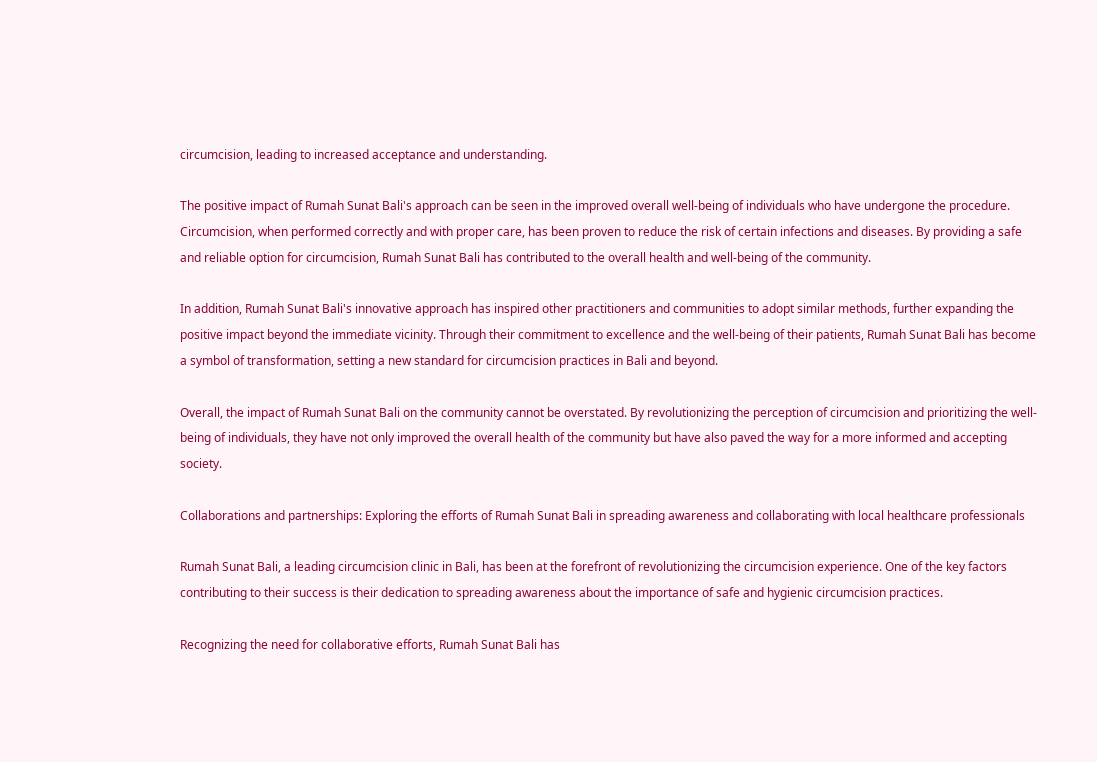circumcision, leading to increased acceptance and understanding.

The positive impact of Rumah Sunat Bali's approach can be seen in the improved overall well-being of individuals who have undergone the procedure. Circumcision, when performed correctly and with proper care, has been proven to reduce the risk of certain infections and diseases. By providing a safe and reliable option for circumcision, Rumah Sunat Bali has contributed to the overall health and well-being of the community.

In addition, Rumah Sunat Bali's innovative approach has inspired other practitioners and communities to adopt similar methods, further expanding the positive impact beyond the immediate vicinity. Through their commitment to excellence and the well-being of their patients, Rumah Sunat Bali has become a symbol of transformation, setting a new standard for circumcision practices in Bali and beyond.

Overall, the impact of Rumah Sunat Bali on the community cannot be overstated. By revolutionizing the perception of circumcision and prioritizing the well-being of individuals, they have not only improved the overall health of the community but have also paved the way for a more informed and accepting society.

Collaborations and partnerships: Exploring the efforts of Rumah Sunat Bali in spreading awareness and collaborating with local healthcare professionals

Rumah Sunat Bali, a leading circumcision clinic in Bali, has been at the forefront of revolutionizing the circumcision experience. One of the key factors contributing to their success is their dedication to spreading awareness about the importance of safe and hygienic circumcision practices.

Recognizing the need for collaborative efforts, Rumah Sunat Bali has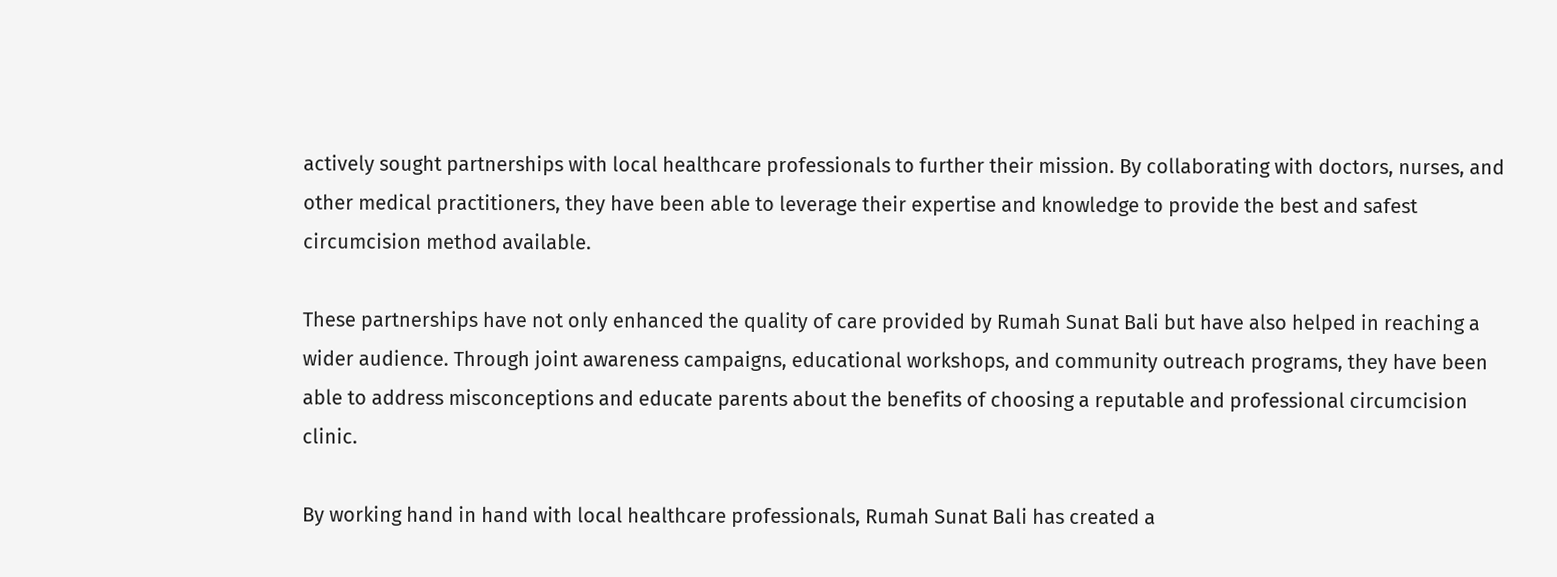actively sought partnerships with local healthcare professionals to further their mission. By collaborating with doctors, nurses, and other medical practitioners, they have been able to leverage their expertise and knowledge to provide the best and safest circumcision method available.

These partnerships have not only enhanced the quality of care provided by Rumah Sunat Bali but have also helped in reaching a wider audience. Through joint awareness campaigns, educational workshops, and community outreach programs, they have been able to address misconceptions and educate parents about the benefits of choosing a reputable and professional circumcision clinic.

By working hand in hand with local healthcare professionals, Rumah Sunat Bali has created a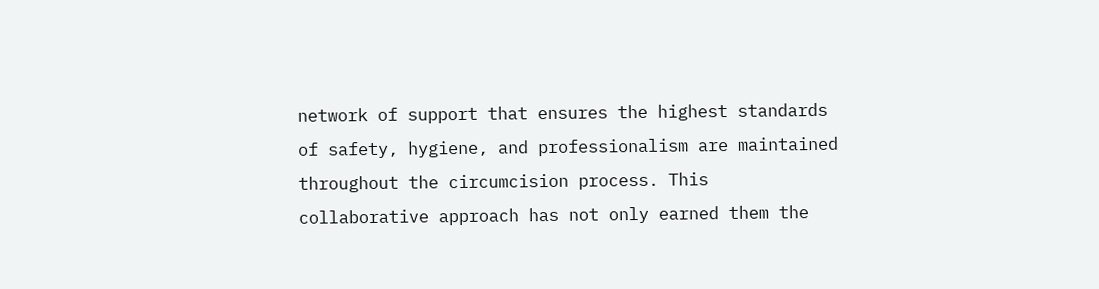network of support that ensures the highest standards of safety, hygiene, and professionalism are maintained throughout the circumcision process. This collaborative approach has not only earned them the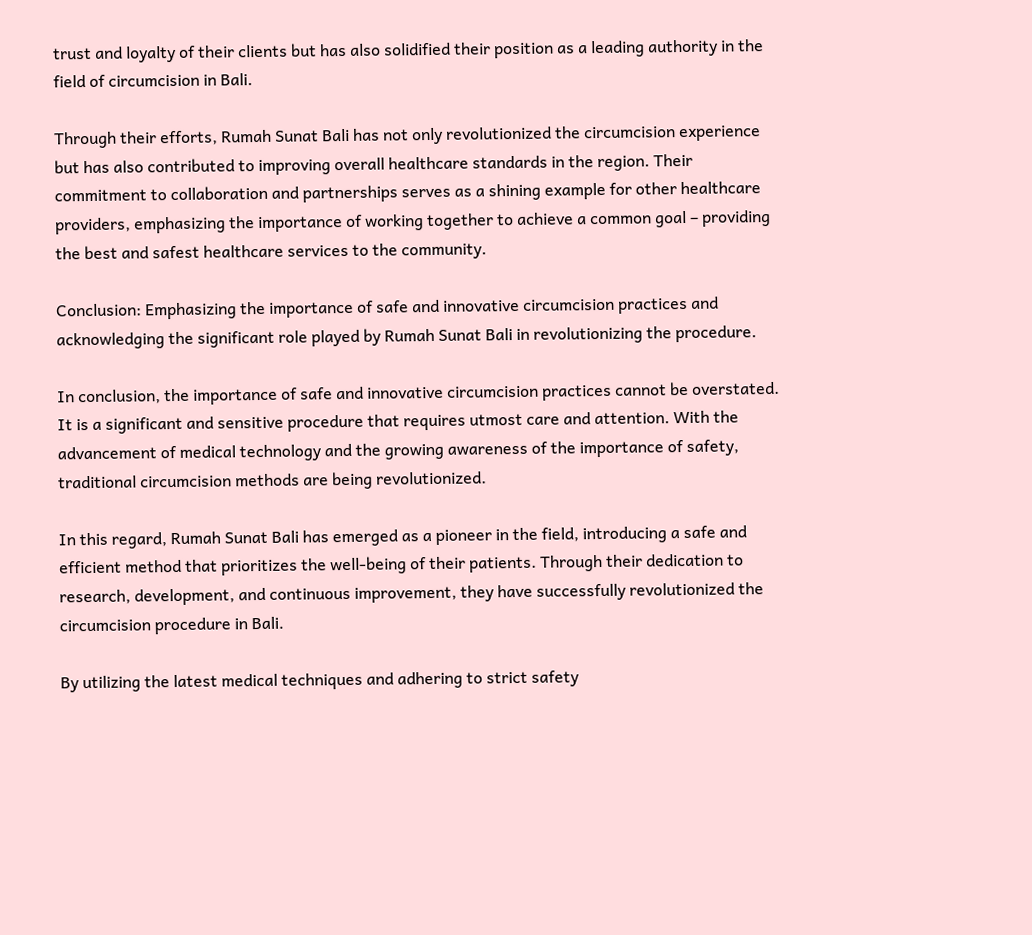trust and loyalty of their clients but has also solidified their position as a leading authority in the field of circumcision in Bali.

Through their efforts, Rumah Sunat Bali has not only revolutionized the circumcision experience but has also contributed to improving overall healthcare standards in the region. Their commitment to collaboration and partnerships serves as a shining example for other healthcare providers, emphasizing the importance of working together to achieve a common goal – providing the best and safest healthcare services to the community.

Conclusion: Emphasizing the importance of safe and innovative circumcision practices and acknowledging the significant role played by Rumah Sunat Bali in revolutionizing the procedure.

In conclusion, the importance of safe and innovative circumcision practices cannot be overstated. It is a significant and sensitive procedure that requires utmost care and attention. With the advancement of medical technology and the growing awareness of the importance of safety, traditional circumcision methods are being revolutionized.

In this regard, Rumah Sunat Bali has emerged as a pioneer in the field, introducing a safe and efficient method that prioritizes the well-being of their patients. Through their dedication to research, development, and continuous improvement, they have successfully revolutionized the circumcision procedure in Bali.

By utilizing the latest medical techniques and adhering to strict safety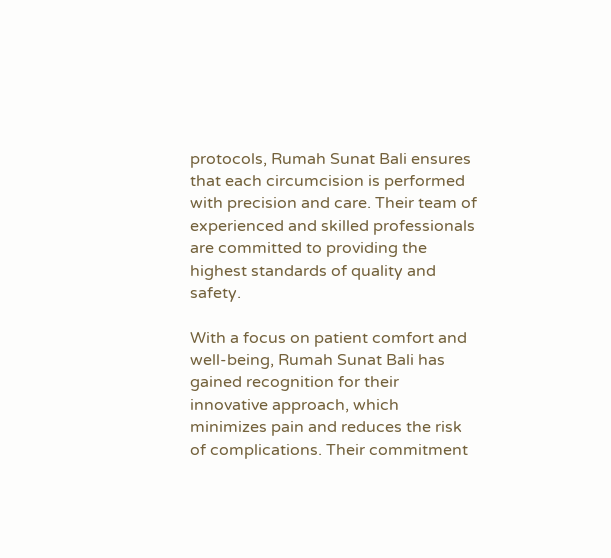protocols, Rumah Sunat Bali ensures that each circumcision is performed with precision and care. Their team of experienced and skilled professionals are committed to providing the highest standards of quality and safety.

With a focus on patient comfort and well-being, Rumah Sunat Bali has gained recognition for their innovative approach, which minimizes pain and reduces the risk of complications. Their commitment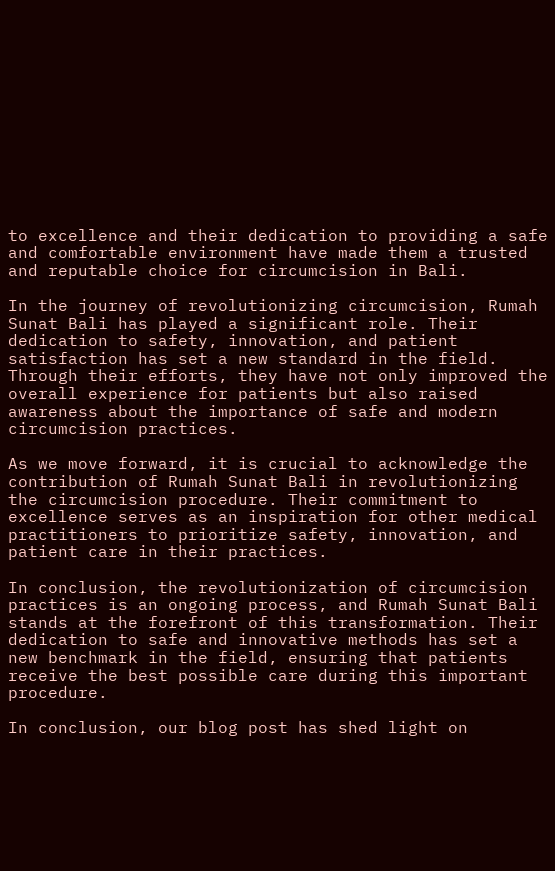to excellence and their dedication to providing a safe and comfortable environment have made them a trusted and reputable choice for circumcision in Bali.

In the journey of revolutionizing circumcision, Rumah Sunat Bali has played a significant role. Their dedication to safety, innovation, and patient satisfaction has set a new standard in the field. Through their efforts, they have not only improved the overall experience for patients but also raised awareness about the importance of safe and modern circumcision practices.

As we move forward, it is crucial to acknowledge the contribution of Rumah Sunat Bali in revolutionizing the circumcision procedure. Their commitment to excellence serves as an inspiration for other medical practitioners to prioritize safety, innovation, and patient care in their practices.

In conclusion, the revolutionization of circumcision practices is an ongoing process, and Rumah Sunat Bali stands at the forefront of this transformation. Their dedication to safe and innovative methods has set a new benchmark in the field, ensuring that patients receive the best possible care during this important procedure.

In conclusion, our blog post has shed light on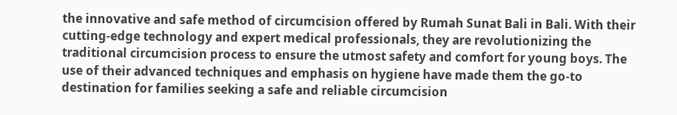the innovative and safe method of circumcision offered by Rumah Sunat Bali in Bali. With their cutting-edge technology and expert medical professionals, they are revolutionizing the traditional circumcision process to ensure the utmost safety and comfort for young boys. The use of their advanced techniques and emphasis on hygiene have made them the go-to destination for families seeking a safe and reliable circumcision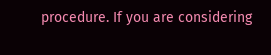procedure. If you are considering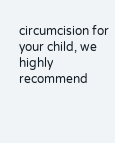circumcision for your child, we highly recommend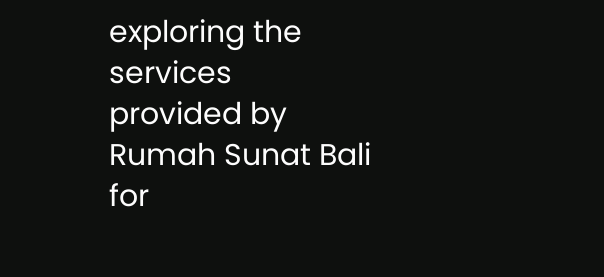exploring the services provided by Rumah Sunat Bali for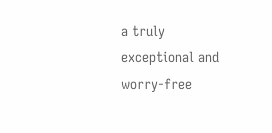a truly exceptional and worry-free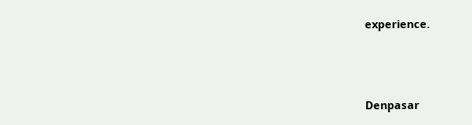experience.




Denpasar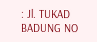: Jl. TUKAD BADUNG NO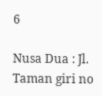6

Nusa Dua : Jl. Taman giri no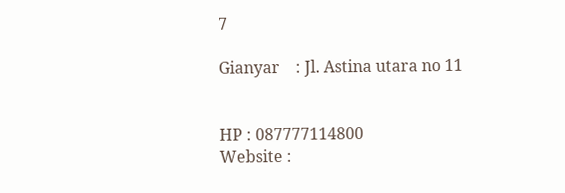7

Gianyar    : Jl. Astina utara no 11


HP : 087777114800
Website :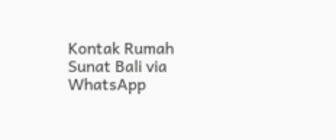Kontak Rumah Sunat Bali via WhatsApp